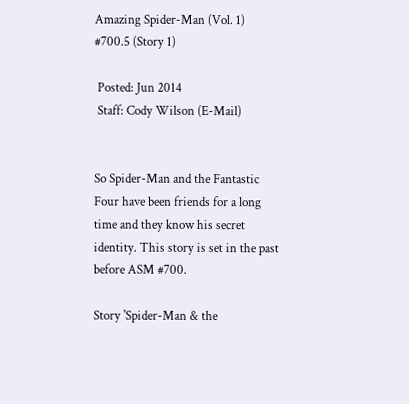Amazing Spider-Man (Vol. 1) #700.5 (Story 1)

 Posted: Jun 2014
 Staff: Cody Wilson (E-Mail)


So Spider-Man and the Fantastic Four have been friends for a long time and they know his secret identity. This story is set in the past before ASM #700.

Story 'Spider-Man & the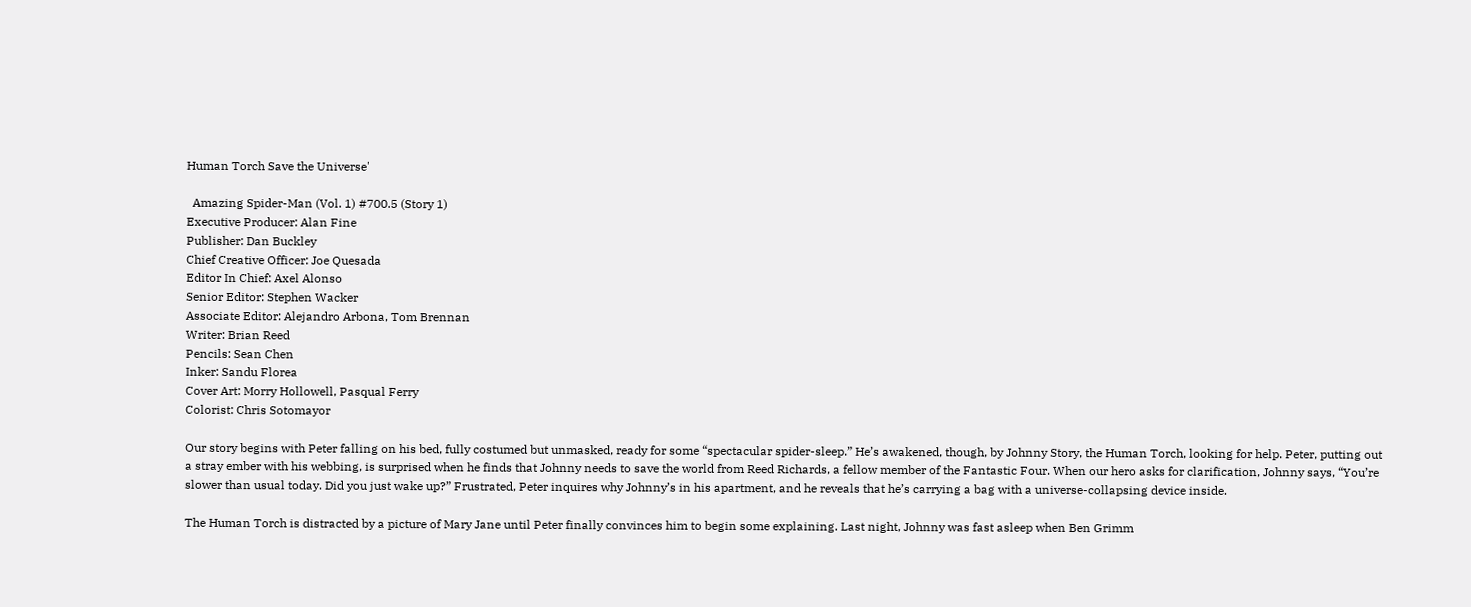Human Torch Save the Universe'

  Amazing Spider-Man (Vol. 1) #700.5 (Story 1)
Executive Producer: Alan Fine
Publisher: Dan Buckley
Chief Creative Officer: Joe Quesada
Editor In Chief: Axel Alonso
Senior Editor: Stephen Wacker
Associate Editor: Alejandro Arbona, Tom Brennan
Writer: Brian Reed
Pencils: Sean Chen
Inker: Sandu Florea
Cover Art: Morry Hollowell, Pasqual Ferry
Colorist: Chris Sotomayor

Our story begins with Peter falling on his bed, fully costumed but unmasked, ready for some “spectacular spider-sleep.” He’s awakened, though, by Johnny Story, the Human Torch, looking for help. Peter, putting out a stray ember with his webbing, is surprised when he finds that Johnny needs to save the world from Reed Richards, a fellow member of the Fantastic Four. When our hero asks for clarification, Johnny says, “You’re slower than usual today. Did you just wake up?” Frustrated, Peter inquires why Johnny’s in his apartment, and he reveals that he’s carrying a bag with a universe-collapsing device inside.

The Human Torch is distracted by a picture of Mary Jane until Peter finally convinces him to begin some explaining. Last night, Johnny was fast asleep when Ben Grimm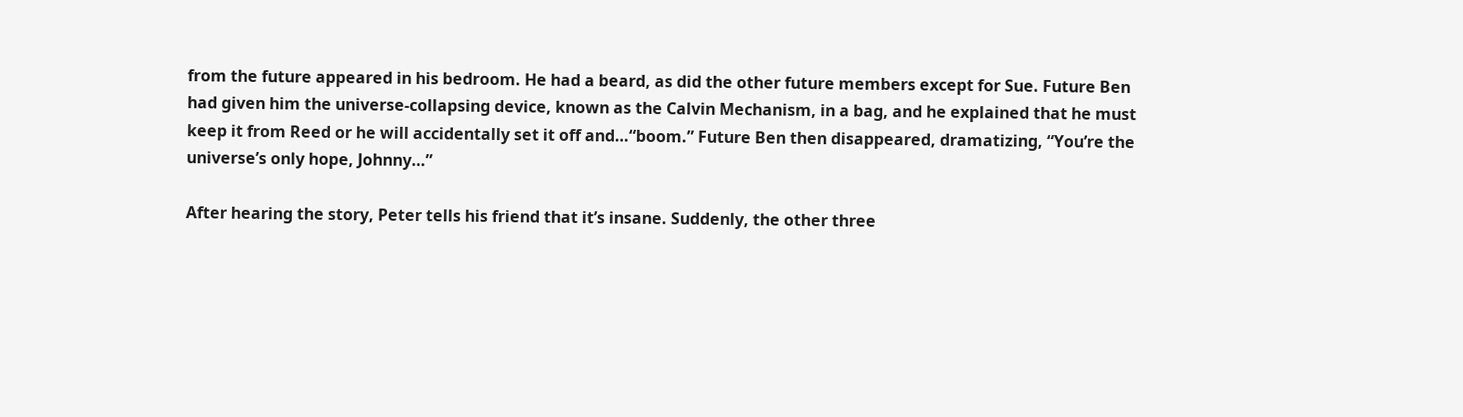from the future appeared in his bedroom. He had a beard, as did the other future members except for Sue. Future Ben had given him the universe-collapsing device, known as the Calvin Mechanism, in a bag, and he explained that he must keep it from Reed or he will accidentally set it off and…“boom.” Future Ben then disappeared, dramatizing, “You’re the universe’s only hope, Johnny…”

After hearing the story, Peter tells his friend that it’s insane. Suddenly, the other three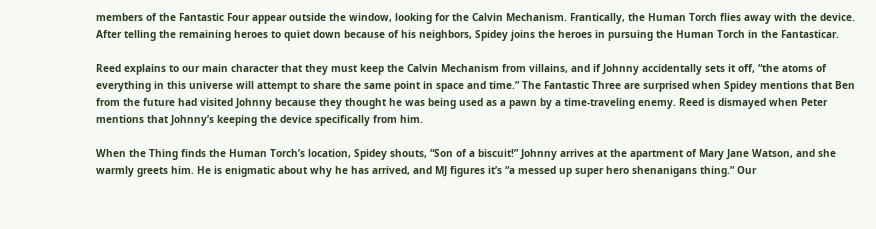members of the Fantastic Four appear outside the window, looking for the Calvin Mechanism. Frantically, the Human Torch flies away with the device. After telling the remaining heroes to quiet down because of his neighbors, Spidey joins the heroes in pursuing the Human Torch in the Fantasticar.

Reed explains to our main character that they must keep the Calvin Mechanism from villains, and if Johnny accidentally sets it off, “the atoms of everything in this universe will attempt to share the same point in space and time.” The Fantastic Three are surprised when Spidey mentions that Ben from the future had visited Johnny because they thought he was being used as a pawn by a time-traveling enemy. Reed is dismayed when Peter mentions that Johnny’s keeping the device specifically from him.

When the Thing finds the Human Torch’s location, Spidey shouts, “Son of a biscuit!” Johnny arrives at the apartment of Mary Jane Watson, and she warmly greets him. He is enigmatic about why he has arrived, and MJ figures it’s “a messed up super hero shenanigans thing.” Our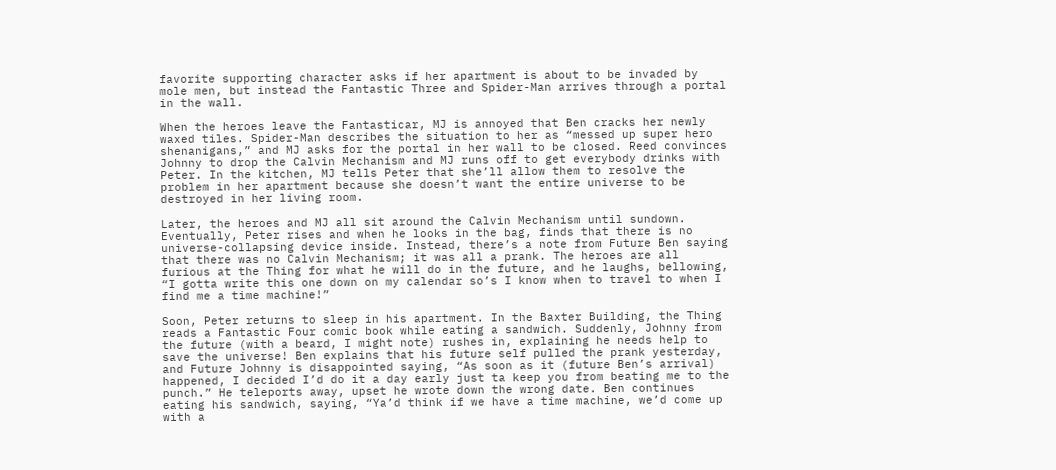favorite supporting character asks if her apartment is about to be invaded by mole men, but instead the Fantastic Three and Spider-Man arrives through a portal in the wall.

When the heroes leave the Fantasticar, MJ is annoyed that Ben cracks her newly waxed tiles. Spider-Man describes the situation to her as “messed up super hero shenanigans,” and MJ asks for the portal in her wall to be closed. Reed convinces Johnny to drop the Calvin Mechanism and MJ runs off to get everybody drinks with Peter. In the kitchen, MJ tells Peter that she’ll allow them to resolve the problem in her apartment because she doesn’t want the entire universe to be destroyed in her living room.

Later, the heroes and MJ all sit around the Calvin Mechanism until sundown. Eventually, Peter rises and when he looks in the bag, finds that there is no universe-collapsing device inside. Instead, there’s a note from Future Ben saying that there was no Calvin Mechanism; it was all a prank. The heroes are all furious at the Thing for what he will do in the future, and he laughs, bellowing, “I gotta write this one down on my calendar so’s I know when to travel to when I find me a time machine!”

Soon, Peter returns to sleep in his apartment. In the Baxter Building, the Thing reads a Fantastic Four comic book while eating a sandwich. Suddenly, Johnny from the future (with a beard, I might note) rushes in, explaining he needs help to save the universe! Ben explains that his future self pulled the prank yesterday, and Future Johnny is disappointed saying, “As soon as it (future Ben’s arrival) happened, I decided I’d do it a day early just ta keep you from beating me to the punch.” He teleports away, upset he wrote down the wrong date. Ben continues eating his sandwich, saying, “Ya’d think if we have a time machine, we’d come up with a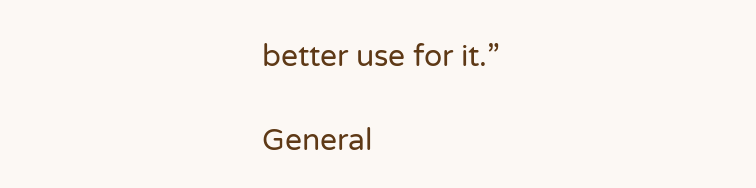better use for it.”

General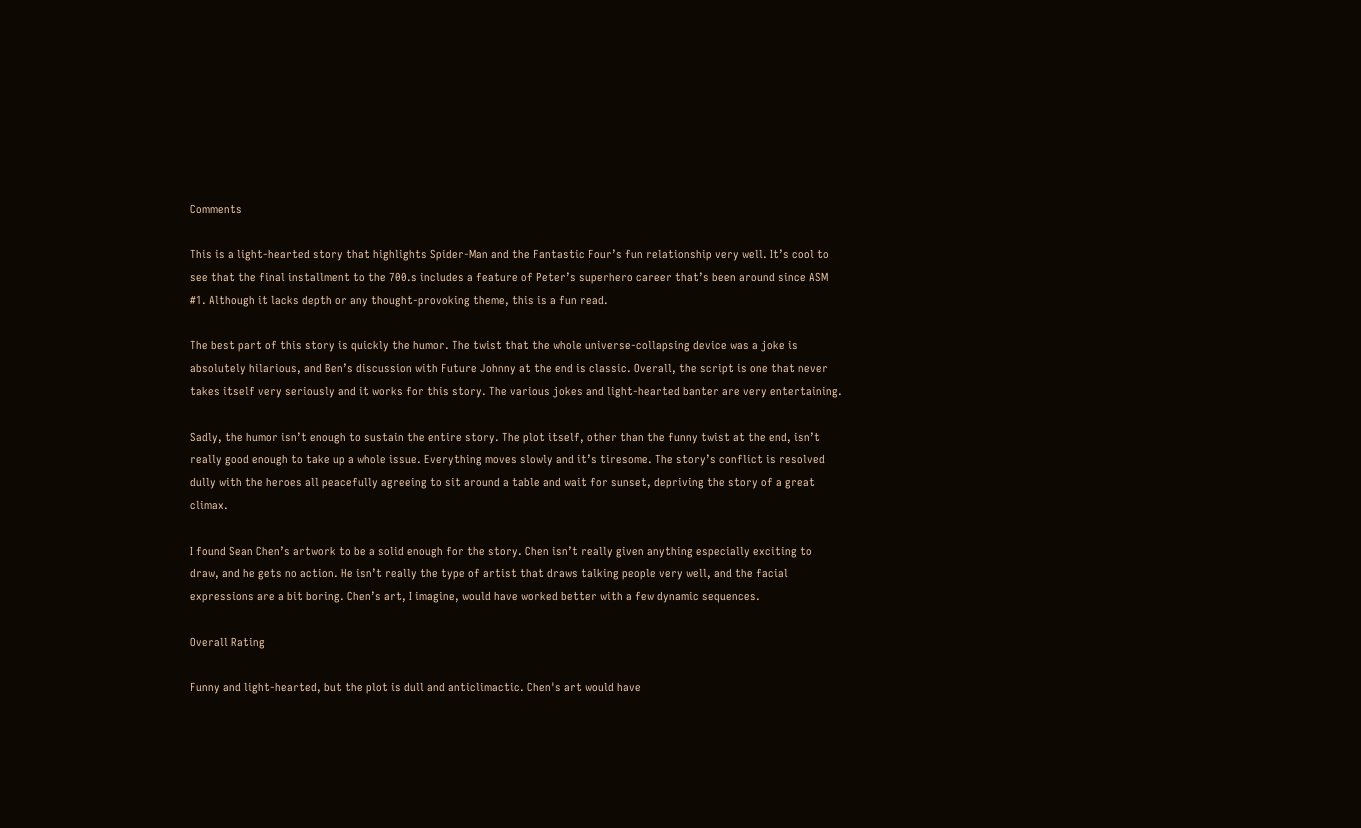Comments

This is a light-hearted story that highlights Spider-Man and the Fantastic Four’s fun relationship very well. It’s cool to see that the final installment to the 700.s includes a feature of Peter’s superhero career that’s been around since ASM #1. Although it lacks depth or any thought-provoking theme, this is a fun read.

The best part of this story is quickly the humor. The twist that the whole universe-collapsing device was a joke is absolutely hilarious, and Ben’s discussion with Future Johnny at the end is classic. Overall, the script is one that never takes itself very seriously and it works for this story. The various jokes and light-hearted banter are very entertaining.

Sadly, the humor isn’t enough to sustain the entire story. The plot itself, other than the funny twist at the end, isn’t really good enough to take up a whole issue. Everything moves slowly and it’s tiresome. The story’s conflict is resolved dully with the heroes all peacefully agreeing to sit around a table and wait for sunset, depriving the story of a great climax.

I found Sean Chen’s artwork to be a solid enough for the story. Chen isn’t really given anything especially exciting to draw, and he gets no action. He isn’t really the type of artist that draws talking people very well, and the facial expressions are a bit boring. Chen’s art, I imagine, would have worked better with a few dynamic sequences.

Overall Rating

Funny and light-hearted, but the plot is dull and anticlimactic. Chen's art would have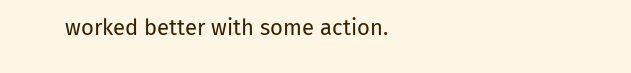worked better with some action.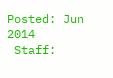Posted: Jun 2014
 Staff: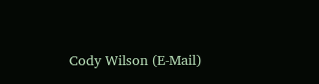Cody Wilson (E-Mail)